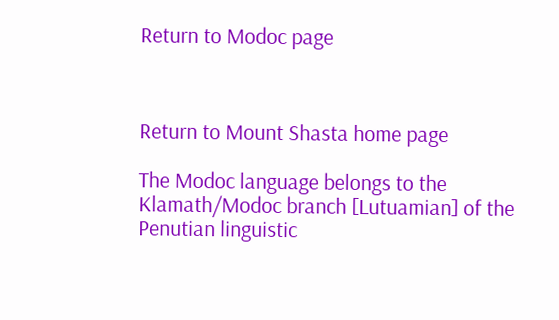Return to Modoc page



Return to Mount Shasta home page

The Modoc language belongs to the Klamath/Modoc branch [Lutuamian] of the Penutian linguistic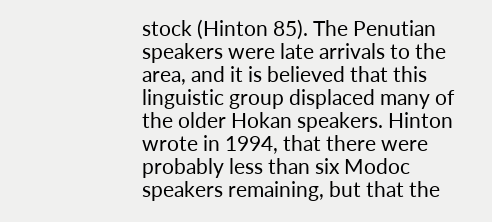stock (Hinton 85). The Penutian speakers were late arrivals to the area, and it is believed that this linguistic group displaced many of the older Hokan speakers. Hinton wrote in 1994, that there were probably less than six Modoc speakers remaining, but that the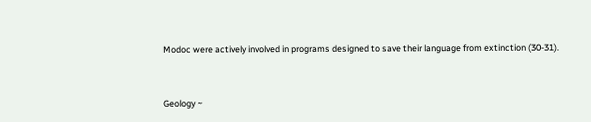Modoc were actively involved in programs designed to save their language from extinction (30-31).


Geology ~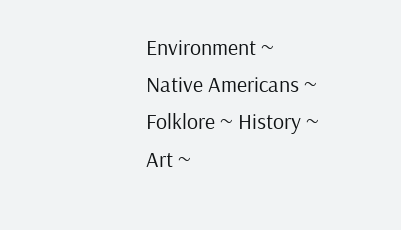Environment ~ Native Americans ~ Folklore ~ History ~ Art ~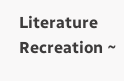Literature
Recreation ~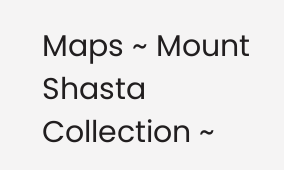Maps ~ Mount Shasta Collection ~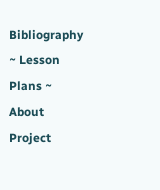Bibliography ~ Lesson Plans ~ About Project